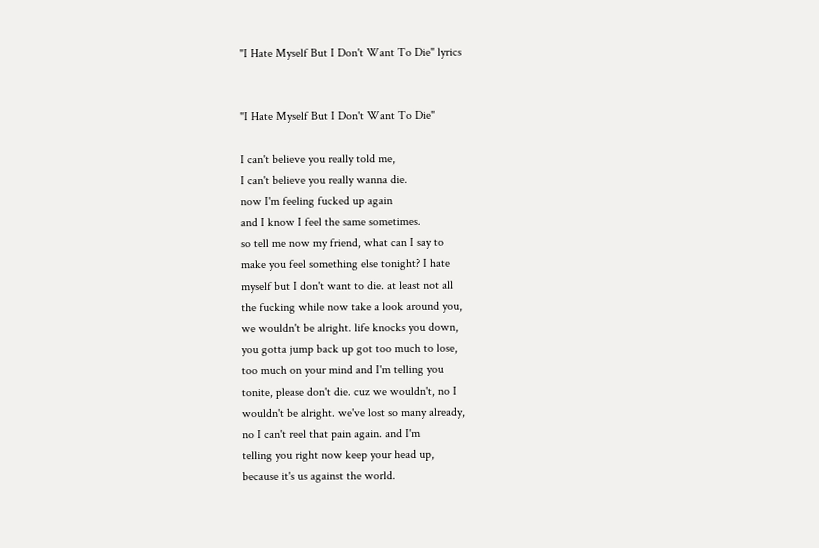"I Hate Myself But I Don't Want To Die" lyrics


"I Hate Myself But I Don't Want To Die"

I can't believe you really told me,
I can't believe you really wanna die.
now I'm feeling fucked up again
and I know I feel the same sometimes.
so tell me now my friend, what can I say to
make you feel something else tonight? I hate
myself but I don't want to die. at least not all
the fucking while now take a look around you,
we wouldn't be alright. life knocks you down,
you gotta jump back up got too much to lose,
too much on your mind and I'm telling you
tonite, please don't die. cuz we wouldn't, no I
wouldn't be alright. we've lost so many already,
no I can't reel that pain again. and I'm
telling you right now keep your head up,
because it's us against the world.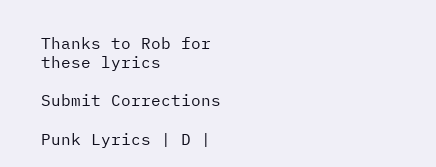Thanks to Rob for these lyrics

Submit Corrections

Punk Lyrics | D |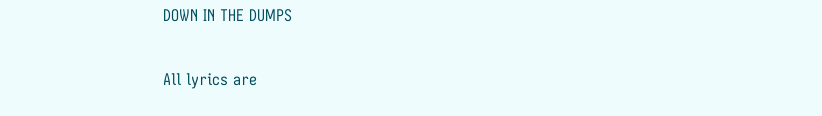DOWN IN THE DUMPS

All lyrics are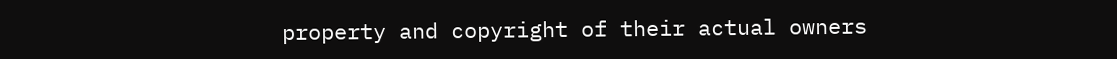property and copyright of their actual owners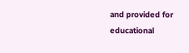and provided for educational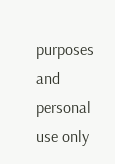purposes and personal use only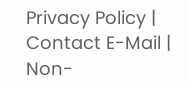Privacy Policy | Contact E-Mail | Non-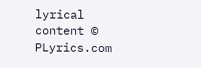lyrical content © PLyrics.com